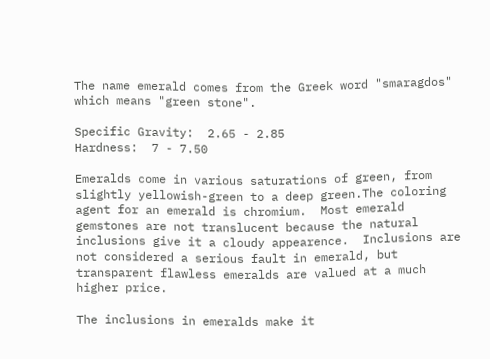The name emerald comes from the Greek word "smaragdos" which means "green stone".

Specific Gravity:  2.65 - 2.85
Hardness:  7 - 7.50

Emeralds come in various saturations of green, from slightly yellowish-green to a deep green.The coloring agent for an emerald is chromium.  Most emerald gemstones are not translucent because the natural inclusions give it a cloudy appearence.  Inclusions are not considered a serious fault in emerald, but transparent flawless emeralds are valued at a much higher price.

The inclusions in emeralds make it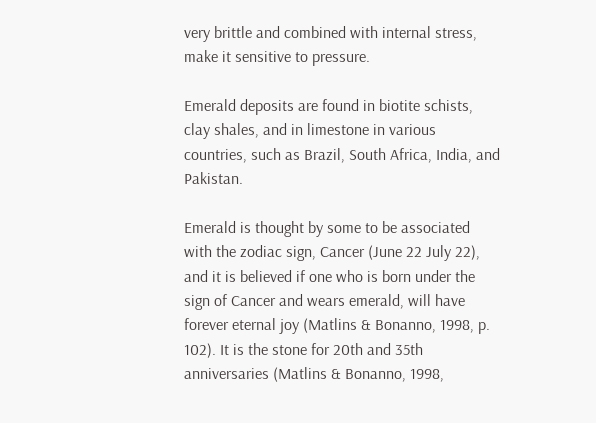very brittle and combined with internal stress, make it sensitive to pressure.

Emerald deposits are found in biotite schists, clay shales, and in limestone in various countries, such as Brazil, South Africa, India, and Pakistan.

Emerald is thought by some to be associated with the zodiac sign, Cancer (June 22 July 22), and it is believed if one who is born under the sign of Cancer and wears emerald, will have forever eternal joy (Matlins & Bonanno, 1998, p. 102). It is the stone for 20th and 35th anniversaries (Matlins & Bonanno, 1998,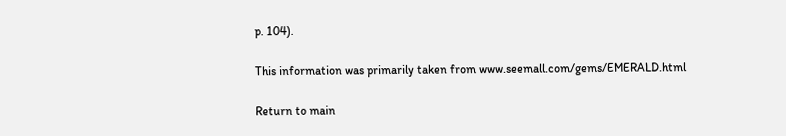p. 104).

This information was primarily taken from www.seemall.com/gems/EMERALD.html

Return to main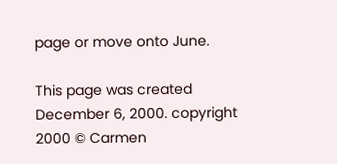page or move onto June.

This page was created December 6, 2000. copyright 2000 © Carmen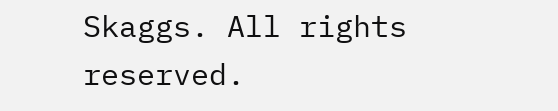Skaggs. All rights reserved.